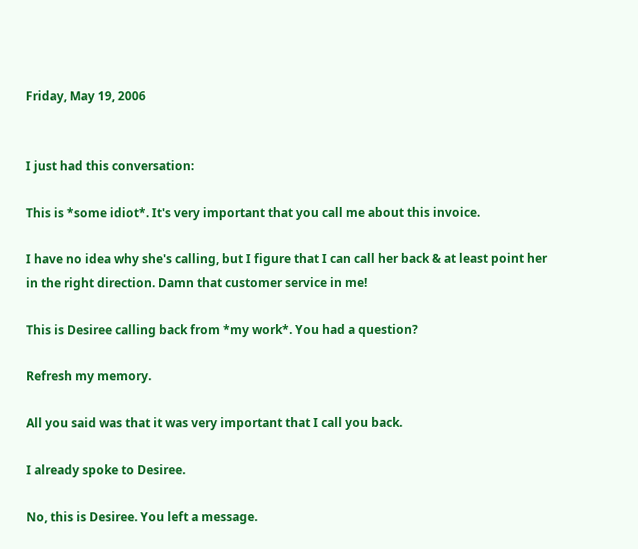Friday, May 19, 2006


I just had this conversation:

This is *some idiot*. It's very important that you call me about this invoice.

I have no idea why she's calling, but I figure that I can call her back & at least point her in the right direction. Damn that customer service in me!

This is Desiree calling back from *my work*. You had a question?

Refresh my memory.

All you said was that it was very important that I call you back.

I already spoke to Desiree.

No, this is Desiree. You left a message.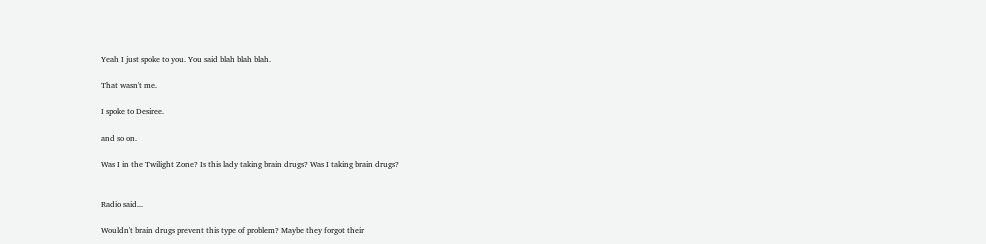Yeah I just spoke to you. You said blah blah blah.

That wasn't me.

I spoke to Desiree.

and so on.

Was I in the Twilight Zone? Is this lady taking brain drugs? Was I taking brain drugs?


Radio said...

Wouldn't brain drugs prevent this type of problem? Maybe they forgot their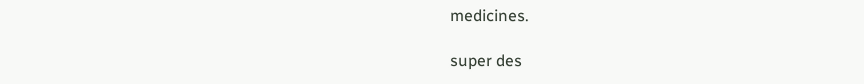medicines.

super des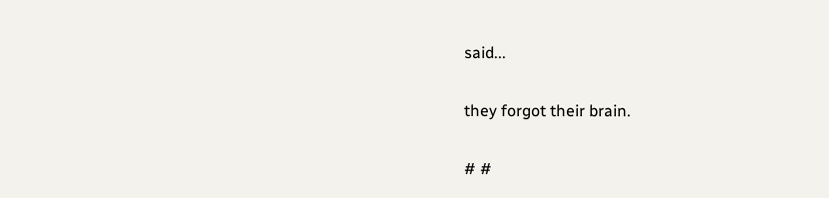said...

they forgot their brain.

# #